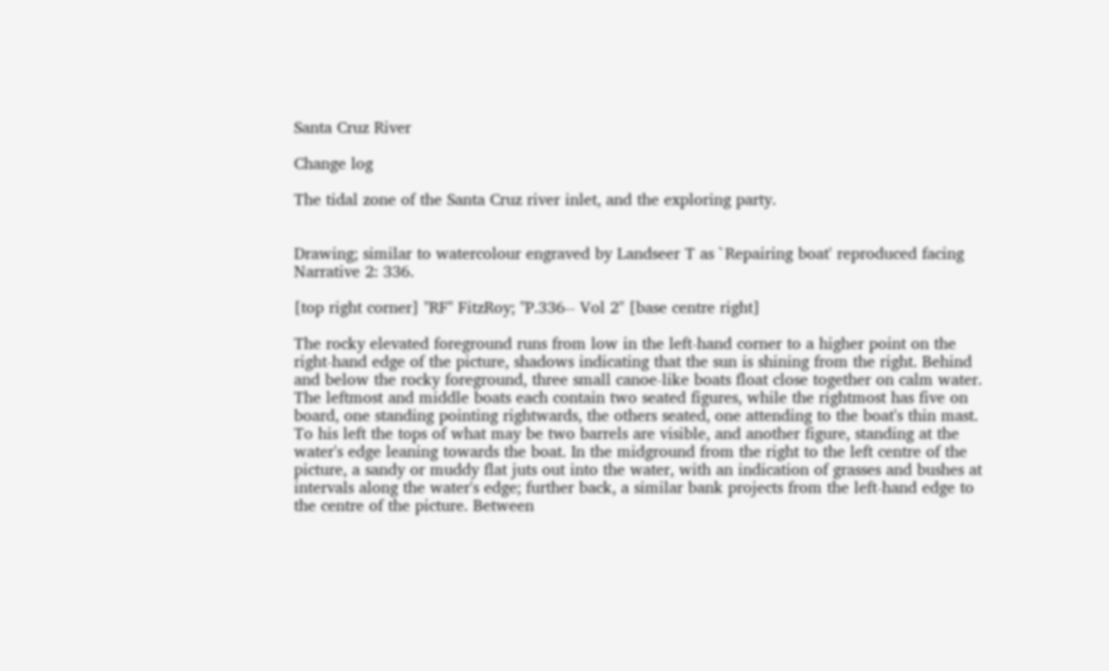Santa Cruz River

Change log

The tidal zone of the Santa Cruz river inlet, and the exploring party.


Drawing; similar to watercolour engraved by Landseer T as `Repairing boat' reproduced facing Narrative 2: 336.

[top right corner] "RF" FitzRoy; "P.336-- Vol 2" [base centre right]

The rocky elevated foreground runs from low in the left-hand corner to a higher point on the right-hand edge of the picture, shadows indicating that the sun is shining from the right. Behind and below the rocky foreground, three small canoe-like boats float close together on calm water. The leftmost and middle boats each contain two seated figures, while the rightmost has five on board, one standing pointing rightwards, the others seated, one attending to the boat's thin mast. To his left the tops of what may be two barrels are visible, and another figure, standing at the water's edge leaning towards the boat. In the midground from the right to the left centre of the picture, a sandy or muddy flat juts out into the water, with an indication of grasses and bushes at intervals along the water's edge; further back, a similar bank projects from the left-hand edge to the centre of the picture. Between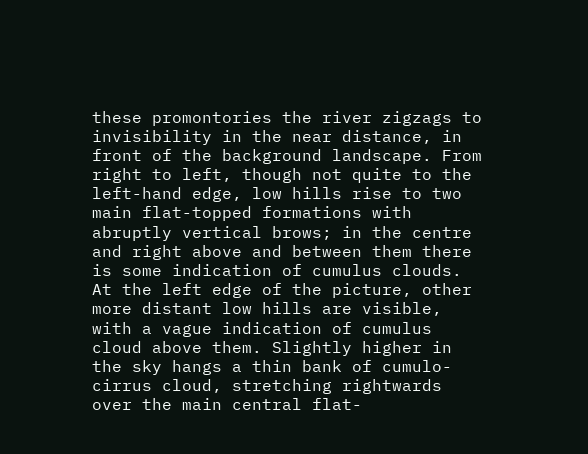these promontories the river zigzags to invisibility in the near distance, in front of the background landscape. From right to left, though not quite to the left-hand edge, low hills rise to two main flat-topped formations with abruptly vertical brows; in the centre and right above and between them there is some indication of cumulus clouds. At the left edge of the picture, other more distant low hills are visible, with a vague indication of cumulus cloud above them. Slightly higher in the sky hangs a thin bank of cumulo-cirrus cloud, stretching rightwards over the main central flat-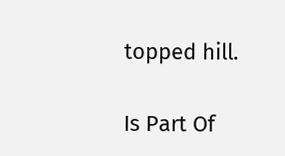topped hill.

Is Part Of